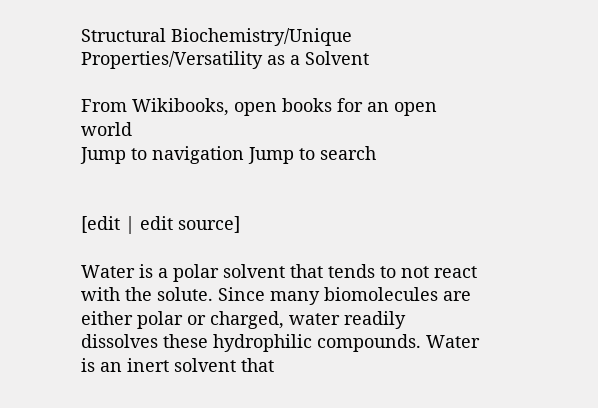Structural Biochemistry/Unique Properties/Versatility as a Solvent

From Wikibooks, open books for an open world
Jump to navigation Jump to search


[edit | edit source]

Water is a polar solvent that tends to not react with the solute. Since many biomolecules are either polar or charged, water readily dissolves these hydrophilic compounds. Water is an inert solvent that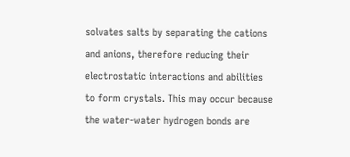solvates salts by separating the cations and anions, therefore reducing their electrostatic interactions and abilities to form crystals. This may occur because the water-water hydrogen bonds are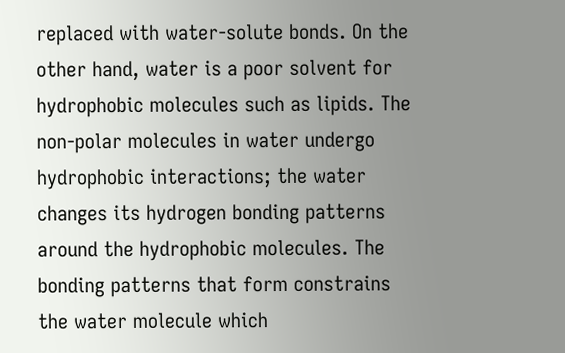replaced with water-solute bonds. On the other hand, water is a poor solvent for hydrophobic molecules such as lipids. The non-polar molecules in water undergo hydrophobic interactions; the water changes its hydrogen bonding patterns around the hydrophobic molecules. The bonding patterns that form constrains the water molecule which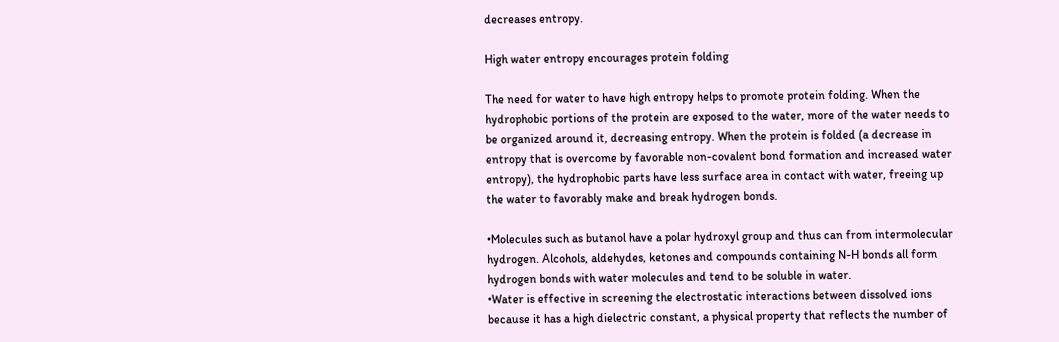decreases entropy.

High water entropy encourages protein folding

The need for water to have high entropy helps to promote protein folding. When the hydrophobic portions of the protein are exposed to the water, more of the water needs to be organized around it, decreasing entropy. When the protein is folded (a decrease in entropy that is overcome by favorable non-covalent bond formation and increased water entropy), the hydrophobic parts have less surface area in contact with water, freeing up the water to favorably make and break hydrogen bonds.

•Molecules such as butanol have a polar hydroxyl group and thus can from intermolecular hydrogen. Alcohols, aldehydes, ketones and compounds containing N-H bonds all form hydrogen bonds with water molecules and tend to be soluble in water.
•Water is effective in screening the electrostatic interactions between dissolved ions because it has a high dielectric constant, a physical property that reflects the number of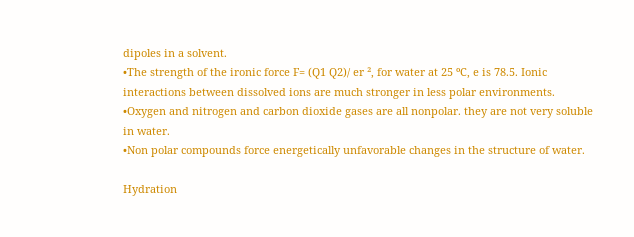dipoles in a solvent.
•The strength of the ironic force F= (Q1 Q2)/ er ², for water at 25 ºC, e is 78.5. Ionic interactions between dissolved ions are much stronger in less polar environments.
•Oxygen and nitrogen and carbon dioxide gases are all nonpolar. they are not very soluble in water.
•Non polar compounds force energetically unfavorable changes in the structure of water.

Hydration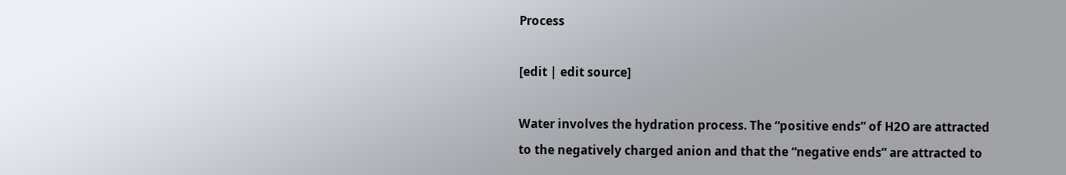Process

[edit | edit source]

Water involves the hydration process. The “positive ends” of H2O are attracted to the negatively charged anion and that the “negative ends” are attracted to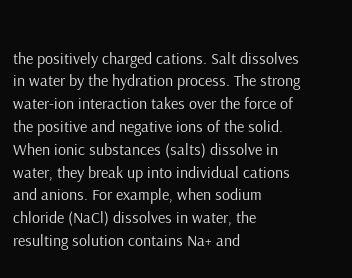the positively charged cations. Salt dissolves in water by the hydration process. The strong water-ion interaction takes over the force of the positive and negative ions of the solid. When ionic substances (salts) dissolve in water, they break up into individual cations and anions. For example, when sodium chloride (NaCl) dissolves in water, the resulting solution contains Na+ and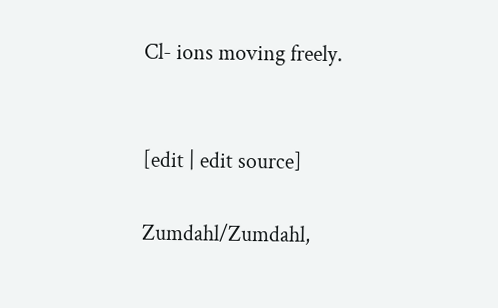Cl- ions moving freely.


[edit | edit source]

Zumdahl/Zumdahl,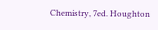Chemistry, 7ed. Houghton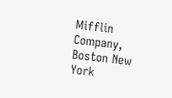Mifflin Company, Boston New York